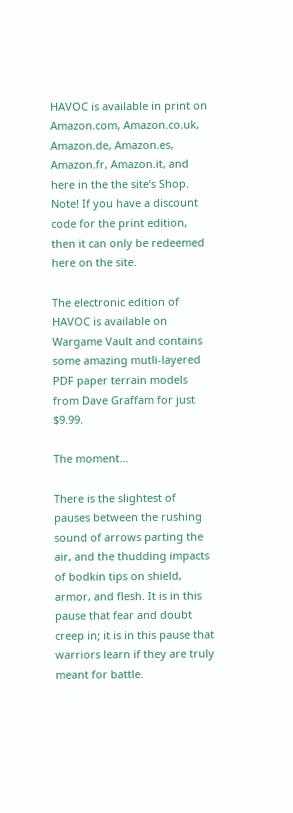HAVOC is available in print on Amazon.com, Amazon.co.uk, Amazon.de, Amazon.es, Amazon.fr, Amazon.it, and here in the the site’s Shop. Note! If you have a discount code for the print edition, then it can only be redeemed here on the site.

The electronic edition of HAVOC is available on Wargame Vault and contains some amazing mutli-layered PDF paper terrain models from Dave Graffam for just $9.99.

The moment…

There is the slightest of pauses between the rushing sound of arrows parting the air, and the thudding impacts of bodkin tips on shield, armor, and flesh. It is in this pause that fear and doubt creep in; it is in this pause that warriors learn if they are truly meant for battle.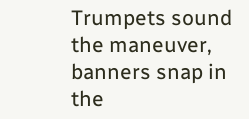Trumpets sound the maneuver, banners snap in the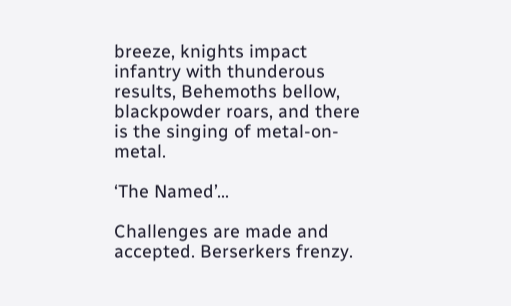breeze, knights impact infantry with thunderous results, Behemoths bellow, blackpowder roars, and there is the singing of metal-on-metal.

‘The Named’…

Challenges are made and accepted. Berserkers frenzy.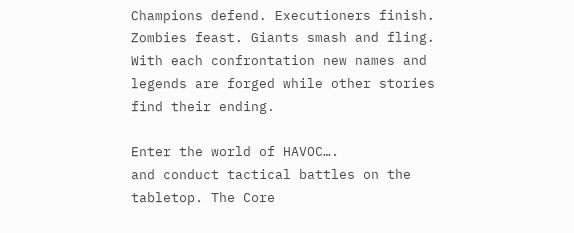Champions defend. Executioners finish. Zombies feast. Giants smash and fling. With each confrontation new names and legends are forged while other stories find their ending.

Enter the world of HAVOC….
and conduct tactical battles on the tabletop. The Core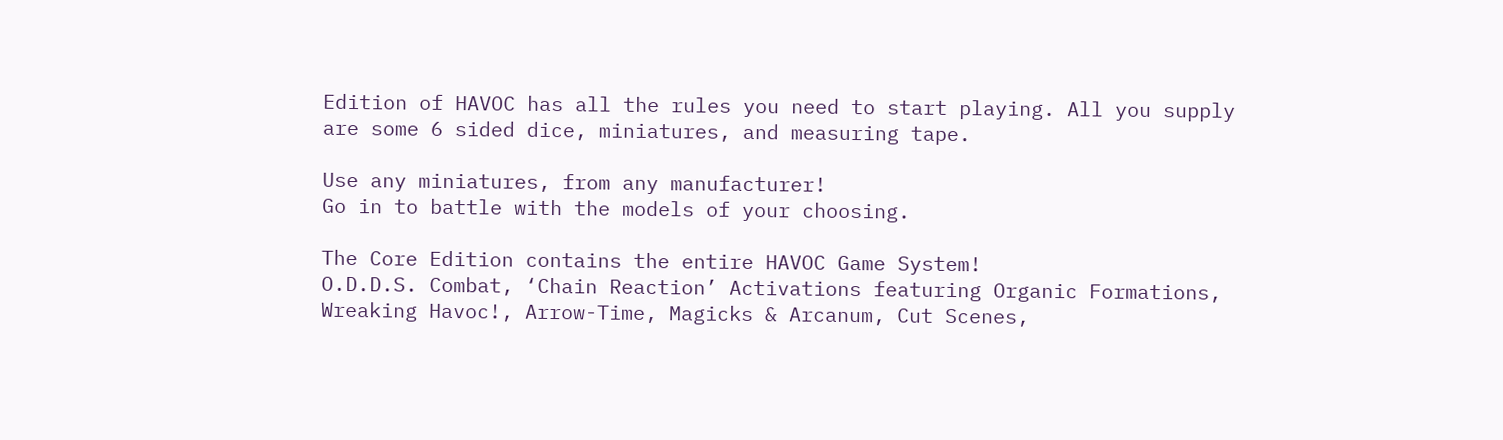Edition of HAVOC has all the rules you need to start playing. All you supply are some 6 sided dice, miniatures, and measuring tape.

Use any miniatures, from any manufacturer!
Go in to battle with the models of your choosing.

The Core Edition contains the entire HAVOC Game System!
O.D.D.S. Combat, ‘Chain Reaction’ Activations featuring Organic Formations, Wreaking Havoc!, Arrow-Time, Magicks & Arcanum, Cut Scenes,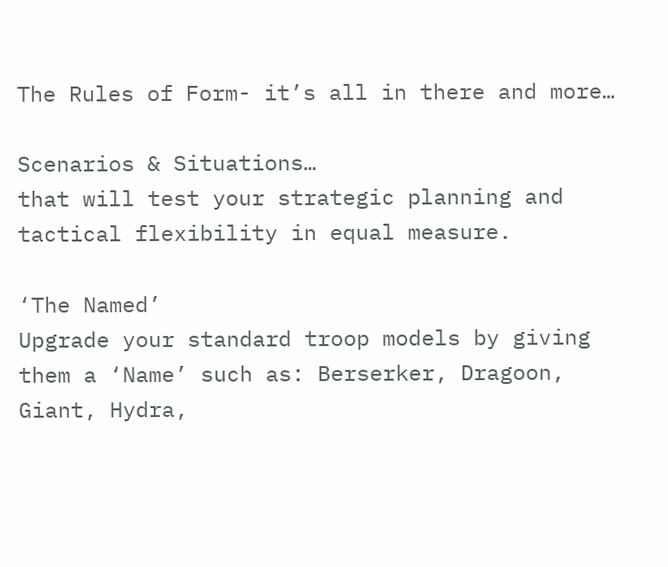The Rules of Form- it’s all in there and more…

Scenarios & Situations…
that will test your strategic planning and tactical flexibility in equal measure.

‘The Named’
Upgrade your standard troop models by giving them a ‘Name’ such as: Berserker, Dragoon, Giant, Hydra,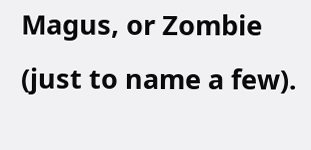Magus, or Zombie (just to name a few).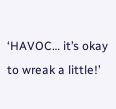‘HAVOC… it’s okay to wreak a little!’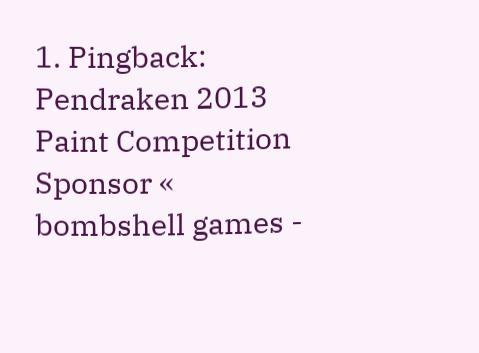1. Pingback: Pendraken 2013 Paint Competition Sponsor « bombshell games -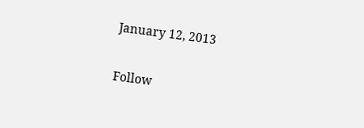January 12, 2013

Follow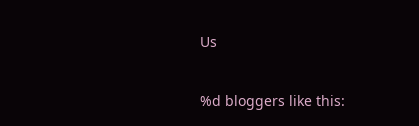Us

%d bloggers like this: